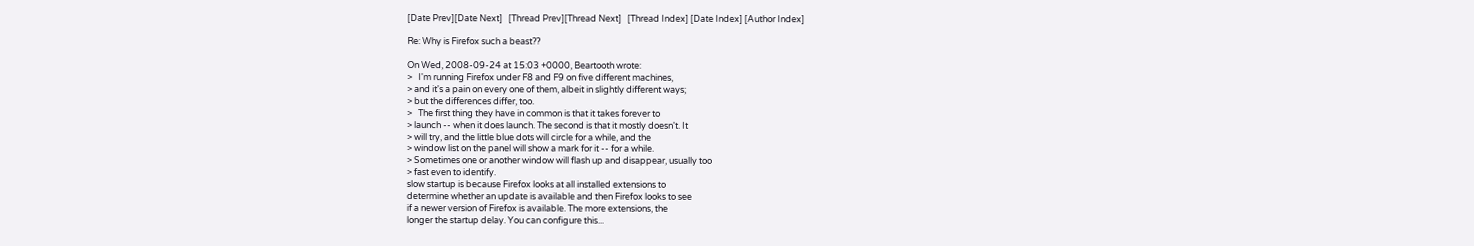[Date Prev][Date Next]   [Thread Prev][Thread Next]   [Thread Index] [Date Index] [Author Index]

Re: Why is Firefox such a beast??

On Wed, 2008-09-24 at 15:03 +0000, Beartooth wrote:
>   I'm running Firefox under F8 and F9 on five different machines,
> and it's a pain on every one of them, albeit in slightly different ways;
> but the differences differ, too.
>   The first thing they have in common is that it takes forever to
> launch -- when it does launch. The second is that it mostly doesn't. It
> will try, and the little blue dots will circle for a while, and the
> window list on the panel will show a mark for it -- for a while.
> Sometimes one or another window will flash up and disappear, usually too
> fast even to identify.
slow startup is because Firefox looks at all installed extensions to
determine whether an update is available and then Firefox looks to see
if a newer version of Firefox is available. The more extensions, the
longer the startup delay. You can configure this...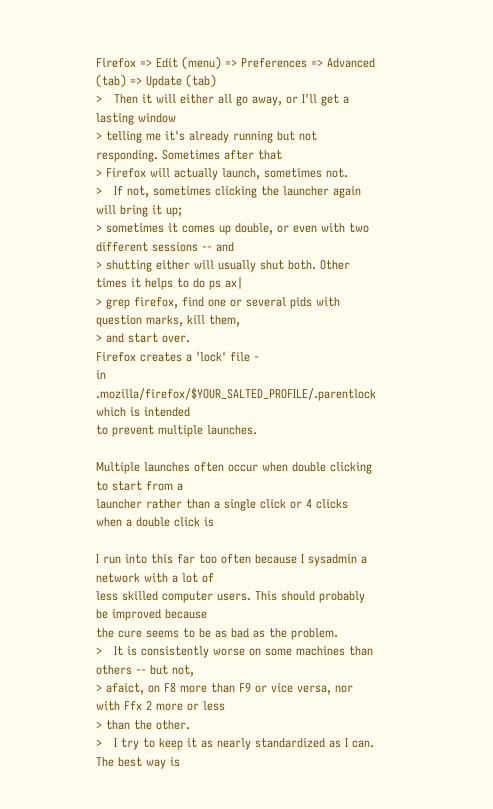Firefox => Edit (menu) => Preferences => Advanced (tab) => Update (tab)
>   Then it will either all go away, or I'll get a lasting window
> telling me it's already running but not responding. Sometimes after that
> Firefox will actually launch, sometimes not.
>   If not, sometimes clicking the launcher again will bring it up;
> sometimes it comes up double, or even with two different sessions -- and
> shutting either will usually shut both. Other times it helps to do ps ax|
> grep firefox, find one or several pids with question marks, kill them,
> and start over.
Firefox creates a 'lock' file -
in .mozilla/firefox/$YOUR_SALTED_PROFILE/.parentlock which is intended
to prevent multiple launches.

Multiple launches often occur when double clicking to start from a
launcher rather than a single click or 4 clicks when a double click is

I run into this far too often because I sysadmin a network with a lot of
less skilled computer users. This should probably be improved because
the cure seems to be as bad as the problem.
>   It is consistently worse on some machines than others -- but not,
> afaict, on F8 more than F9 or vice versa, nor with Ffx 2 more or less
> than the other.
>   I try to keep it as nearly standardized as I can. The best way is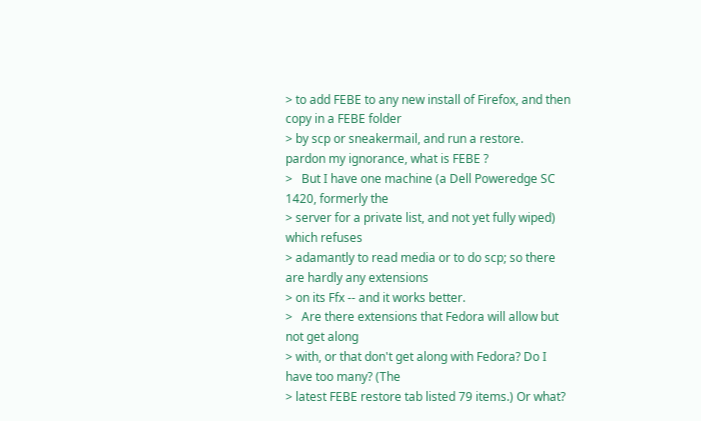> to add FEBE to any new install of Firefox, and then copy in a FEBE folder
> by scp or sneakermail, and run a restore.
pardon my ignorance, what is FEBE ?
>   But I have one machine (a Dell Poweredge SC 1420, formerly the
> server for a private list, and not yet fully wiped) which refuses
> adamantly to read media or to do scp; so there are hardly any extensions
> on its Ffx -- and it works better.
>   Are there extensions that Fedora will allow but not get along
> with, or that don't get along with Fedora? Do I have too many? (The
> latest FEBE restore tab listed 79 items.) Or what?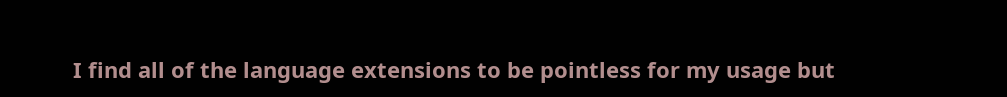I find all of the language extensions to be pointless for my usage but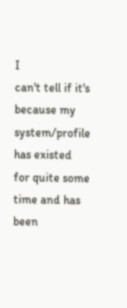I
can't tell if it's because my system/profile has existed for quite some
time and has been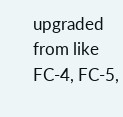upgraded from like FC-4, FC-5,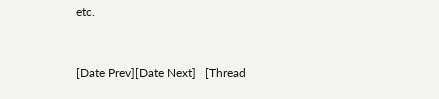etc.


[Date Prev][Date Next]   [Thread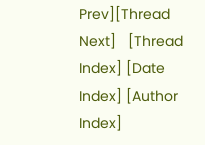Prev][Thread Next]   [Thread Index] [Date Index] [Author Index]